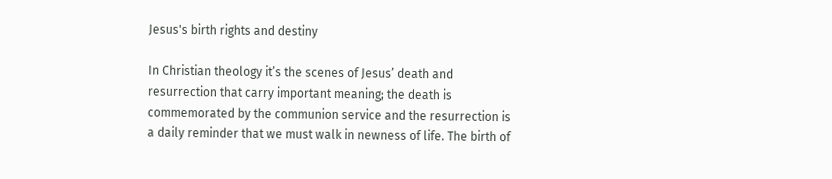Jesus's birth rights and destiny

In Christian theology it’s the scenes of Jesus’ death and resurrection that carry important meaning; the death is commemorated by the communion service and the resurrection is a daily reminder that we must walk in newness of life. The birth of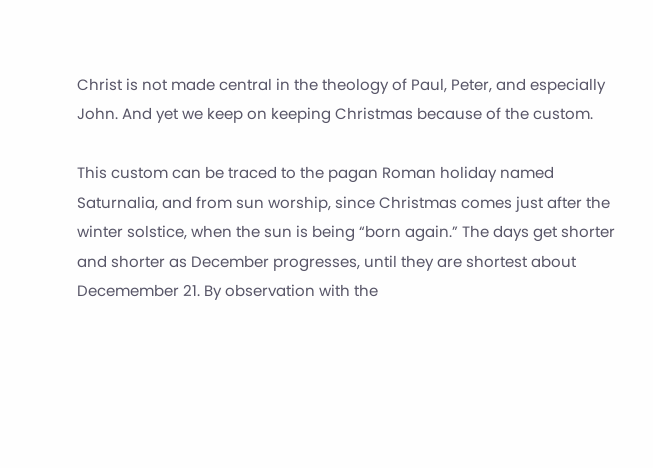Christ is not made central in the theology of Paul, Peter, and especially John. And yet we keep on keeping Christmas because of the custom.

This custom can be traced to the pagan Roman holiday named Saturnalia, and from sun worship, since Christmas comes just after the winter solstice, when the sun is being “born again.” The days get shorter and shorter as December progresses, until they are shortest about Decemember 21. By observation with the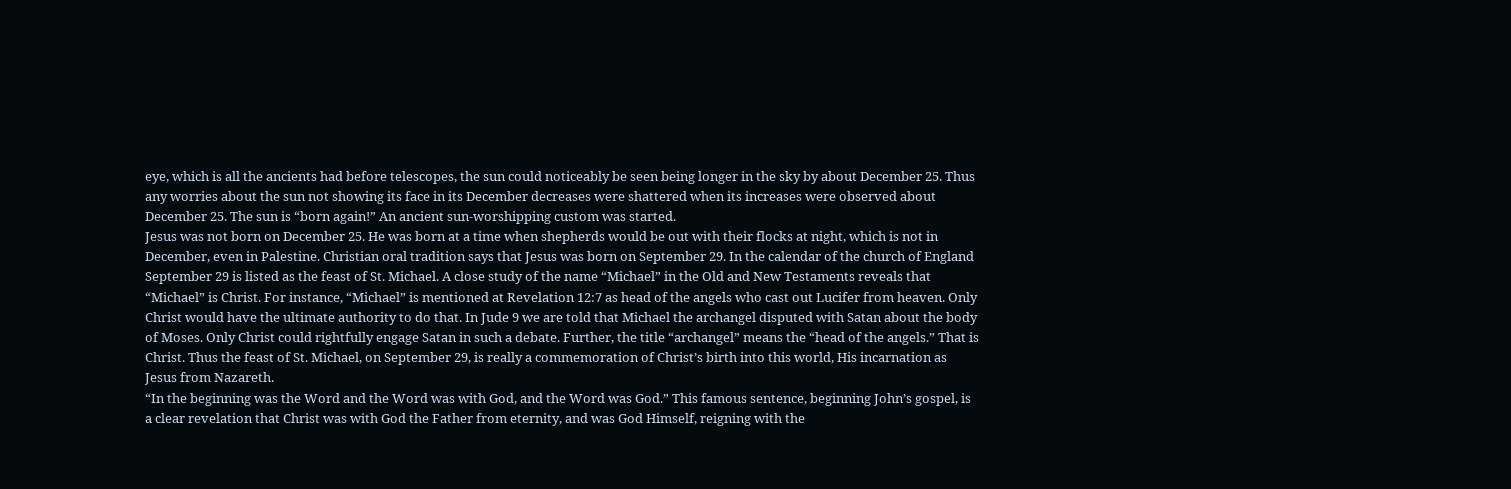eye, which is all the ancients had before telescopes, the sun could noticeably be seen being longer in the sky by about December 25. Thus any worries about the sun not showing its face in its December decreases were shattered when its increases were observed about December 25. The sun is “born again!” An ancient sun-worshipping custom was started.
Jesus was not born on December 25. He was born at a time when shepherds would be out with their flocks at night, which is not in December, even in Palestine. Christian oral tradition says that Jesus was born on September 29. In the calendar of the church of England September 29 is listed as the feast of St. Michael. A close study of the name “Michael” in the Old and New Testaments reveals that “Michael” is Christ. For instance, “Michael” is mentioned at Revelation 12:7 as head of the angels who cast out Lucifer from heaven. Only Christ would have the ultimate authority to do that. In Jude 9 we are told that Michael the archangel disputed with Satan about the body of Moses. Only Christ could rightfully engage Satan in such a debate. Further, the title “archangel” means the “head of the angels.” That is Christ. Thus the feast of St. Michael, on September 29, is really a commemoration of Christ’s birth into this world, His incarnation as Jesus from Nazareth.
“In the beginning was the Word and the Word was with God, and the Word was God.” This famous sentence, beginning John’s gospel, is a clear revelation that Christ was with God the Father from eternity, and was God Himself, reigning with the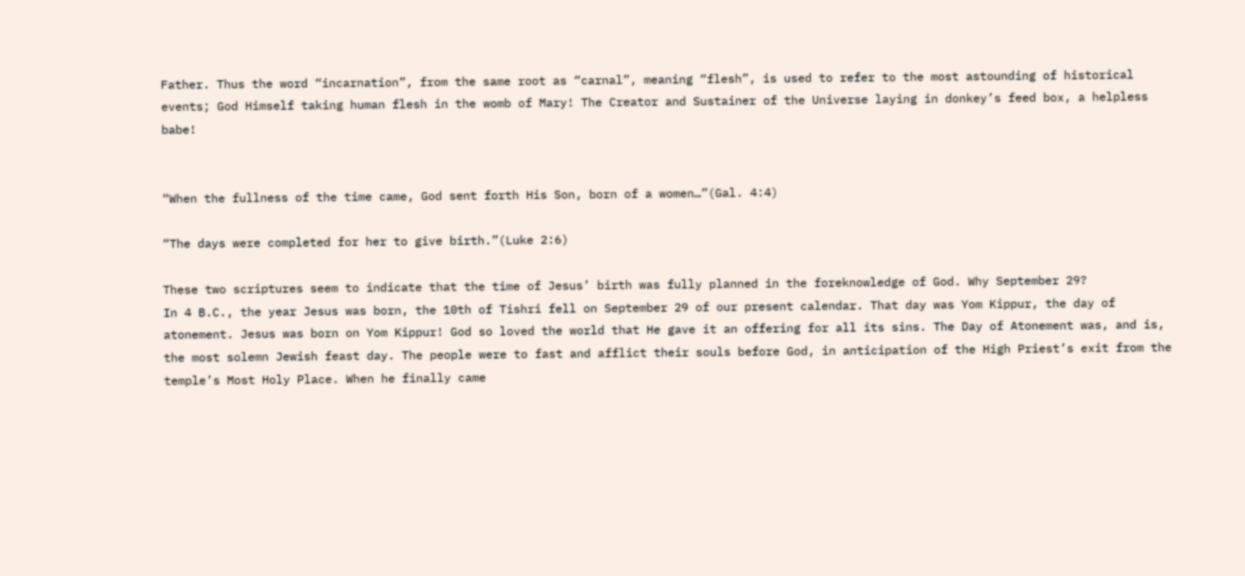Father. Thus the word “incarnation”, from the same root as “carnal”, meaning “flesh”, is used to refer to the most astounding of historical events; God Himself taking human flesh in the womb of Mary! The Creator and Sustainer of the Universe laying in donkey’s feed box, a helpless babe!


“When the fullness of the time came, God sent forth His Son, born of a women…”(Gal. 4:4)

“The days were completed for her to give birth.”(Luke 2:6)

These two scriptures seem to indicate that the time of Jesus’ birth was fully planned in the foreknowledge of God. Why September 29?
In 4 B.C., the year Jesus was born, the 10th of Tishri fell on September 29 of our present calendar. That day was Yom Kippur, the day of atonement. Jesus was born on Yom Kippur! God so loved the world that He gave it an offering for all its sins. The Day of Atonement was, and is, the most solemn Jewish feast day. The people were to fast and afflict their souls before God, in anticipation of the High Priest’s exit from the temple’s Most Holy Place. When he finally came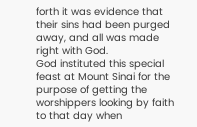forth it was evidence that their sins had been purged away, and all was made right with God.
God instituted this special feast at Mount Sinai for the purpose of getting the worshippers looking by faith to that day when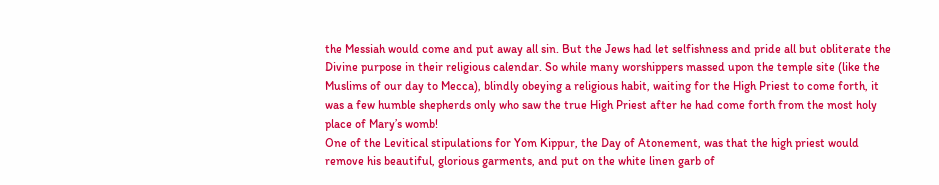the Messiah would come and put away all sin. But the Jews had let selfishness and pride all but obliterate the Divine purpose in their religious calendar. So while many worshippers massed upon the temple site (like the Muslims of our day to Mecca), blindly obeying a religious habit, waiting for the High Priest to come forth, it was a few humble shepherds only who saw the true High Priest after he had come forth from the most holy place of Mary’s womb!
One of the Levitical stipulations for Yom Kippur, the Day of Atonement, was that the high priest would remove his beautiful, glorious garments, and put on the white linen garb of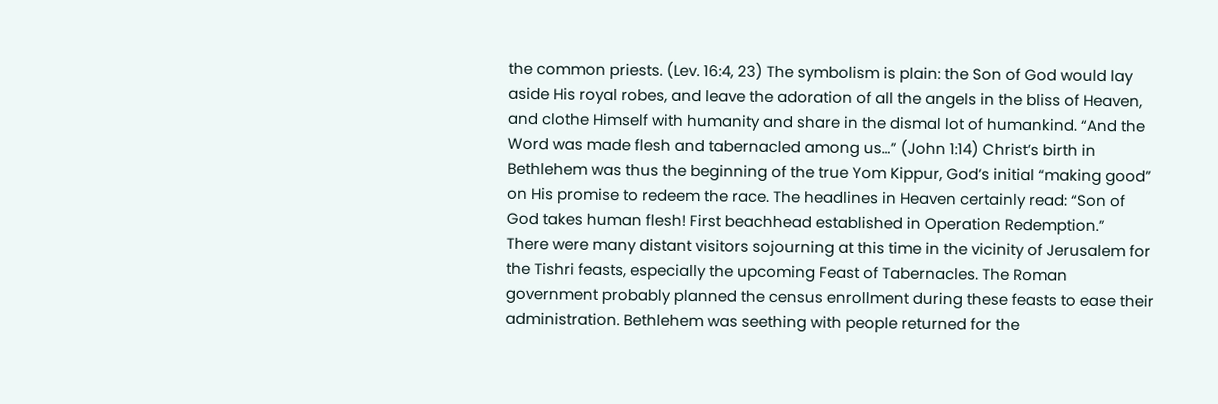the common priests. (Lev. 16:4, 23) The symbolism is plain: the Son of God would lay aside His royal robes, and leave the adoration of all the angels in the bliss of Heaven, and clothe Himself with humanity and share in the dismal lot of humankind. “And the Word was made flesh and tabernacled among us…” (John 1:14) Christ’s birth in Bethlehem was thus the beginning of the true Yom Kippur, God’s initial “making good” on His promise to redeem the race. The headlines in Heaven certainly read: “Son of God takes human flesh! First beachhead established in Operation Redemption.”
There were many distant visitors sojourning at this time in the vicinity of Jerusalem for the Tishri feasts, especially the upcoming Feast of Tabernacles. The Roman government probably planned the census enrollment during these feasts to ease their administration. Bethlehem was seething with people returned for the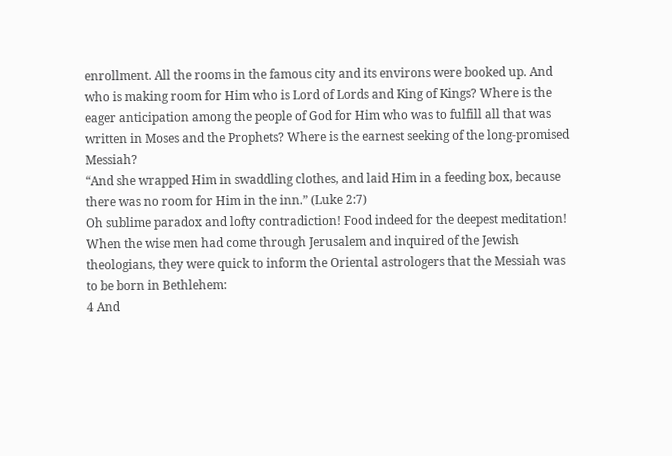enrollment. All the rooms in the famous city and its environs were booked up. And who is making room for Him who is Lord of Lords and King of Kings? Where is the eager anticipation among the people of God for Him who was to fulfill all that was written in Moses and the Prophets? Where is the earnest seeking of the long-promised Messiah?
“And she wrapped Him in swaddling clothes, and laid Him in a feeding box, because there was no room for Him in the inn.” (Luke 2:7)
Oh sublime paradox and lofty contradiction! Food indeed for the deepest meditation!
When the wise men had come through Jerusalem and inquired of the Jewish theologians, they were quick to inform the Oriental astrologers that the Messiah was to be born in Bethlehem:
4 And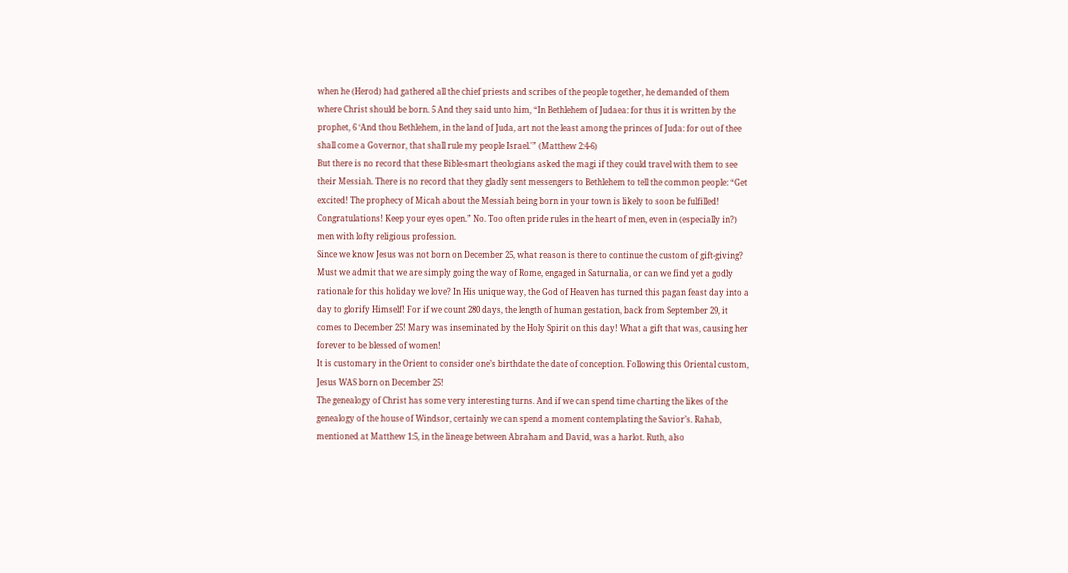when he (Herod) had gathered all the chief priests and scribes of the people together, he demanded of them where Christ should be born. 5 And they said unto him, “In Bethlehem of Judaea: for thus it is written by the prophet, 6 ‘And thou Bethlehem, in the land of Juda, art not the least among the princes of Juda: for out of thee shall come a Governor, that shall rule my people Israel.'” (Matthew 2:4-6)
But there is no record that these Bible-smart theologians asked the magi if they could travel with them to see their Messiah. There is no record that they gladly sent messengers to Bethlehem to tell the common people: “Get excited! The prophecy of Micah about the Messiah being born in your town is likely to soon be fulfilled! Congratulations! Keep your eyes open.” No. Too often pride rules in the heart of men, even in (especially in?) men with lofty religious profession.
Since we know Jesus was not born on December 25, what reason is there to continue the custom of gift-giving? Must we admit that we are simply going the way of Rome, engaged in Saturnalia, or can we find yet a godly rationale for this holiday we love? In His unique way, the God of Heaven has turned this pagan feast day into a day to glorify Himself! For if we count 280 days, the length of human gestation, back from September 29, it comes to December 25! Mary was inseminated by the Holy Spirit on this day! What a gift that was, causing her forever to be blessed of women!
It is customary in the Orient to consider one’s birthdate the date of conception. Following this Oriental custom, Jesus WAS born on December 25!
The genealogy of Christ has some very interesting turns. And if we can spend time charting the likes of the genealogy of the house of Windsor, certainly we can spend a moment contemplating the Savior’s. Rahab, mentioned at Matthew 1:5, in the lineage between Abraham and David, was a harlot. Ruth, also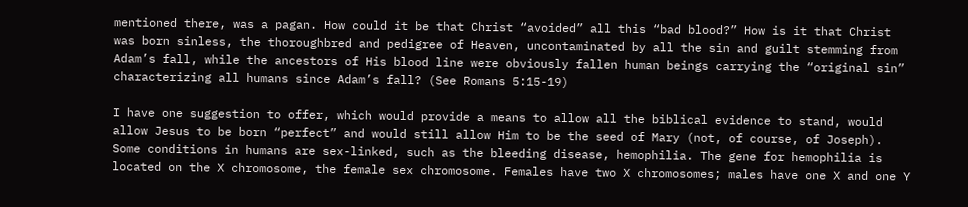mentioned there, was a pagan. How could it be that Christ “avoided” all this “bad blood?” How is it that Christ was born sinless, the thoroughbred and pedigree of Heaven, uncontaminated by all the sin and guilt stemming from Adam’s fall, while the ancestors of His blood line were obviously fallen human beings carrying the “original sin” characterizing all humans since Adam’s fall? (See Romans 5:15-19)

I have one suggestion to offer, which would provide a means to allow all the biblical evidence to stand, would allow Jesus to be born “perfect” and would still allow Him to be the seed of Mary (not, of course, of Joseph). Some conditions in humans are sex-linked, such as the bleeding disease, hemophilia. The gene for hemophilia is located on the X chromosome, the female sex chromosome. Females have two X chromosomes; males have one X and one Y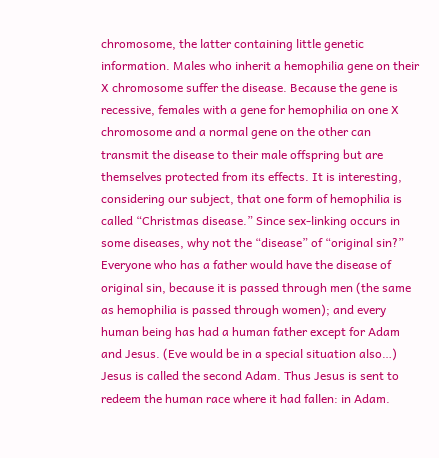chromosome, the latter containing little genetic information. Males who inherit a hemophilia gene on their X chromosome suffer the disease. Because the gene is recessive, females with a gene for hemophilia on one X chromosome and a normal gene on the other can transmit the disease to their male offspring but are themselves protected from its effects. It is interesting, considering our subject, that one form of hemophilia is called “Christmas disease.” Since sex-linking occurs in some diseases, why not the “disease” of “original sin?”
Everyone who has a father would have the disease of original sin, because it is passed through men (the same as hemophilia is passed through women); and every human being has had a human father except for Adam and Jesus. (Eve would be in a special situation also…) Jesus is called the second Adam. Thus Jesus is sent to redeem the human race where it had fallen: in Adam.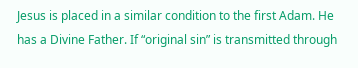Jesus is placed in a similar condition to the first Adam. He has a Divine Father. If “original sin” is transmitted through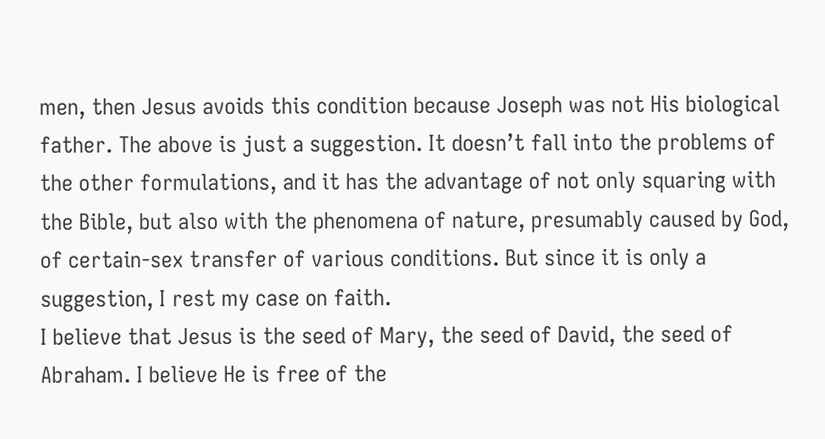men, then Jesus avoids this condition because Joseph was not His biological father. The above is just a suggestion. It doesn’t fall into the problems of the other formulations, and it has the advantage of not only squaring with the Bible, but also with the phenomena of nature, presumably caused by God, of certain-sex transfer of various conditions. But since it is only a suggestion, I rest my case on faith.
I believe that Jesus is the seed of Mary, the seed of David, the seed of Abraham. I believe He is free of the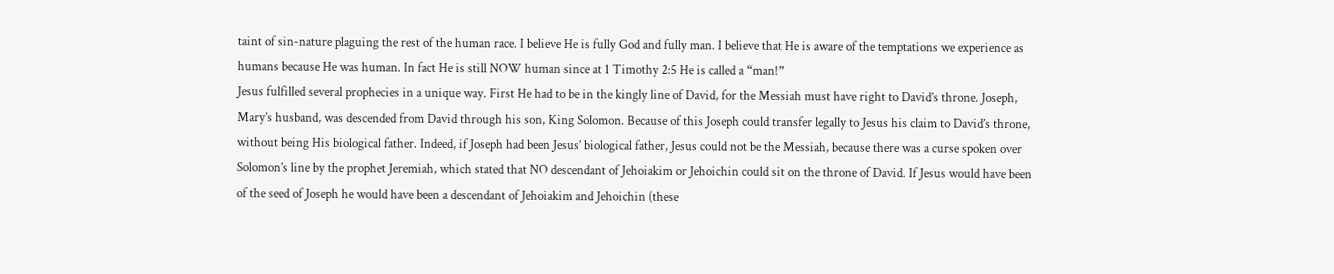taint of sin-nature plaguing the rest of the human race. I believe He is fully God and fully man. I believe that He is aware of the temptations we experience as humans because He was human. In fact He is still NOW human since at 1 Timothy 2:5 He is called a “man!”
Jesus fulfilled several prophecies in a unique way. First He had to be in the kingly line of David, for the Messiah must have right to David’s throne. Joseph, Mary’s husband, was descended from David through his son, King Solomon. Because of this Joseph could transfer legally to Jesus his claim to David’s throne, without being His biological father. Indeed, if Joseph had been Jesus’ biological father, Jesus could not be the Messiah, because there was a curse spoken over Solomon’s line by the prophet Jeremiah, which stated that NO descendant of Jehoiakim or Jehoichin could sit on the throne of David. If Jesus would have been of the seed of Joseph he would have been a descendant of Jehoiakim and Jehoichin (these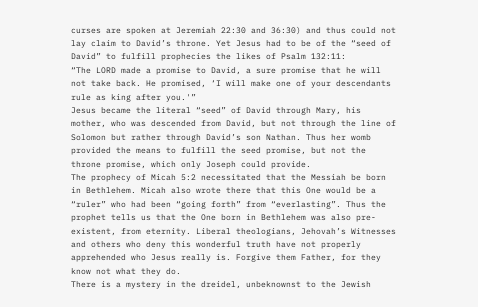curses are spoken at Jeremiah 22:30 and 36:30) and thus could not lay claim to David’s throne. Yet Jesus had to be of the “seed of David” to fulfill prophecies the likes of Psalm 132:11:
“The LORD made a promise to David, a sure promise that he will not take back. He promised, ‘I will make one of your descendants rule as king after you.'”
Jesus became the literal “seed” of David through Mary, his mother, who was descended from David, but not through the line of Solomon but rather through David’s son Nathan. Thus her womb provided the means to fulfill the seed promise, but not the throne promise, which only Joseph could provide.
The prophecy of Micah 5:2 necessitated that the Messiah be born in Bethlehem. Micah also wrote there that this One would be a “ruler” who had been “going forth” from “everlasting”. Thus the prophet tells us that the One born in Bethlehem was also pre-existent, from eternity. Liberal theologians, Jehovah’s Witnesses and others who deny this wonderful truth have not properly apprehended who Jesus really is. Forgive them Father, for they know not what they do.
There is a mystery in the dreidel, unbeknownst to the Jewish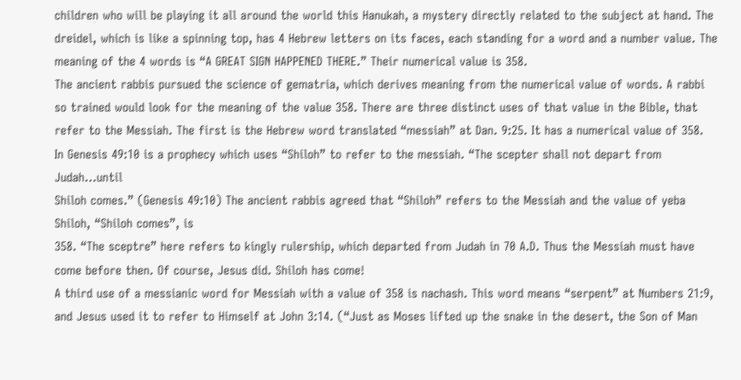children who will be playing it all around the world this Hanukah, a mystery directly related to the subject at hand. The dreidel, which is like a spinning top, has 4 Hebrew letters on its faces, each standing for a word and a number value. The meaning of the 4 words is “A GREAT SIGN HAPPENED THERE.” Their numerical value is 358.
The ancient rabbis pursued the science of gematria, which derives meaning from the numerical value of words. A rabbi so trained would look for the meaning of the value 358. There are three distinct uses of that value in the Bible, that refer to the Messiah. The first is the Hebrew word translated “messiah” at Dan. 9:25. It has a numerical value of 358.
In Genesis 49:10 is a prophecy which uses “Shiloh” to refer to the messiah. “The scepter shall not depart from Judah…until
Shiloh comes.” (Genesis 49:10) The ancient rabbis agreed that “Shiloh” refers to the Messiah and the value of yeba Shiloh, “Shiloh comes”, is
358. “The sceptre” here refers to kingly rulership, which departed from Judah in 70 A.D. Thus the Messiah must have come before then. Of course, Jesus did. Shiloh has come!
A third use of a messianic word for Messiah with a value of 358 is nachash. This word means “serpent” at Numbers 21:9, and Jesus used it to refer to Himself at John 3:14. (“Just as Moses lifted up the snake in the desert, the Son of Man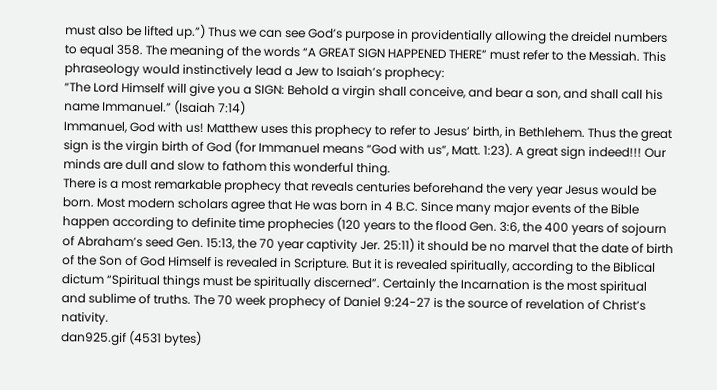must also be lifted up.”) Thus we can see God’s purpose in providentially allowing the dreidel numbers to equal 358. The meaning of the words “A GREAT SIGN HAPPENED THERE” must refer to the Messiah. This phraseology would instinctively lead a Jew to Isaiah’s prophecy:
“The Lord Himself will give you a SIGN: Behold a virgin shall conceive, and bear a son, and shall call his name Immanuel.” (Isaiah 7:14)
Immanuel, God with us! Matthew uses this prophecy to refer to Jesus’ birth, in Bethlehem. Thus the great sign is the virgin birth of God (for Immanuel means “God with us”, Matt. 1:23). A great sign indeed!!! Our minds are dull and slow to fathom this wonderful thing.
There is a most remarkable prophecy that reveals centuries beforehand the very year Jesus would be born. Most modern scholars agree that He was born in 4 B.C. Since many major events of the Bible happen according to definite time prophecies (120 years to the flood Gen. 3:6, the 400 years of sojourn of Abraham’s seed Gen. 15:13, the 70 year captivity Jer. 25:11) it should be no marvel that the date of birth of the Son of God Himself is revealed in Scripture. But it is revealed spiritually, according to the Biblical dictum “Spiritual things must be spiritually discerned”. Certainly the Incarnation is the most spiritual and sublime of truths. The 70 week prophecy of Daniel 9:24-27 is the source of revelation of Christ’s nativity.
dan925.gif (4531 bytes)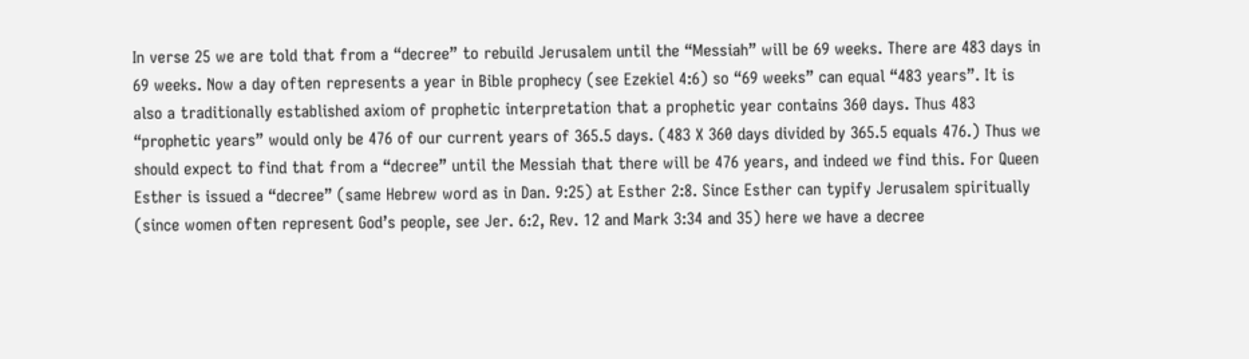In verse 25 we are told that from a “decree” to rebuild Jerusalem until the “Messiah” will be 69 weeks. There are 483 days in 69 weeks. Now a day often represents a year in Bible prophecy (see Ezekiel 4:6) so “69 weeks” can equal “483 years”. It is also a traditionally established axiom of prophetic interpretation that a prophetic year contains 360 days. Thus 483 “prophetic years” would only be 476 of our current years of 365.5 days. (483 X 360 days divided by 365.5 equals 476.) Thus we should expect to find that from a “decree” until the Messiah that there will be 476 years, and indeed we find this. For Queen Esther is issued a “decree” (same Hebrew word as in Dan. 9:25) at Esther 2:8. Since Esther can typify Jerusalem spiritually (since women often represent God’s people, see Jer. 6:2, Rev. 12 and Mark 3:34 and 35) here we have a decree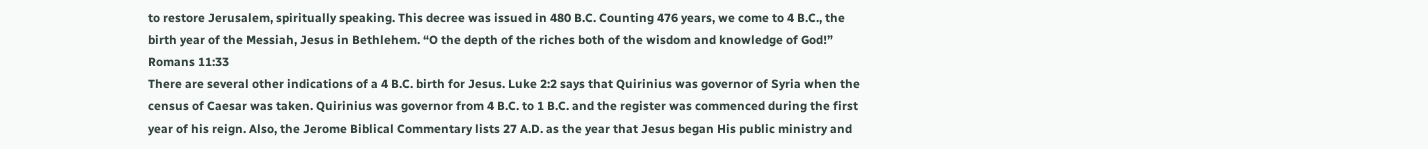to restore Jerusalem, spiritually speaking. This decree was issued in 480 B.C. Counting 476 years, we come to 4 B.C., the birth year of the Messiah, Jesus in Bethlehem. “O the depth of the riches both of the wisdom and knowledge of God!” Romans 11:33
There are several other indications of a 4 B.C. birth for Jesus. Luke 2:2 says that Quirinius was governor of Syria when the census of Caesar was taken. Quirinius was governor from 4 B.C. to 1 B.C. and the register was commenced during the first year of his reign. Also, the Jerome Biblical Commentary lists 27 A.D. as the year that Jesus began His public ministry and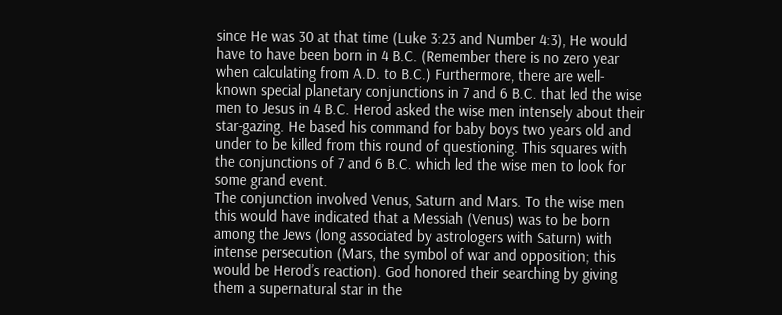since He was 30 at that time (Luke 3:23 and Number 4:3), He would have to have been born in 4 B.C. (Remember there is no zero year when calculating from A.D. to B.C.) Furthermore, there are well- known special planetary conjunctions in 7 and 6 B.C. that led the wise men to Jesus in 4 B.C. Herod asked the wise men intensely about their star-gazing. He based his command for baby boys two years old and under to be killed from this round of questioning. This squares with the conjunctions of 7 and 6 B.C. which led the wise men to look for some grand event.
The conjunction involved Venus, Saturn and Mars. To the wise men this would have indicated that a Messiah (Venus) was to be born among the Jews (long associated by astrologers with Saturn) with intense persecution (Mars, the symbol of war and opposition; this would be Herod’s reaction). God honored their searching by giving them a supernatural star in the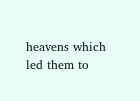heavens which led them to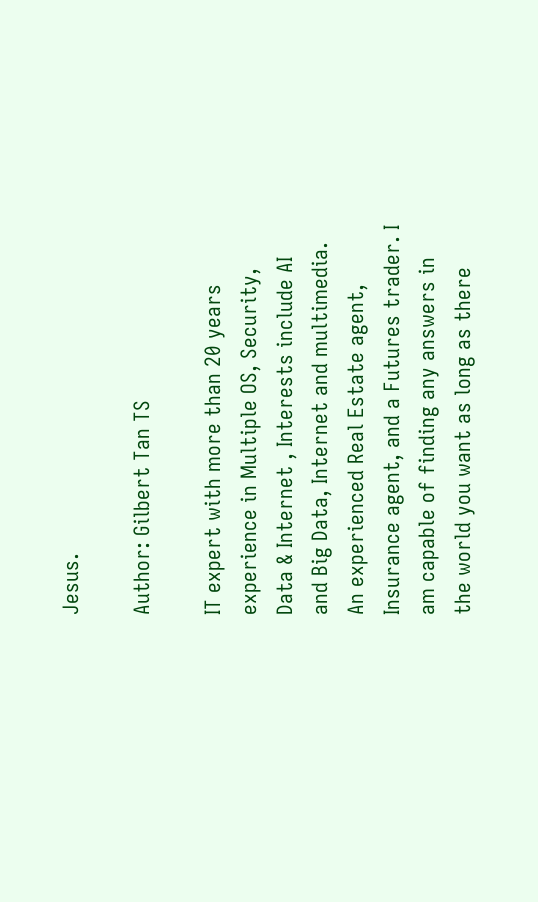Jesus.

Author: Gilbert Tan TS

IT expert with more than 20 years experience in Multiple OS, Security, Data & Internet , Interests include AI and Big Data, Internet and multimedia. An experienced Real Estate agent, Insurance agent, and a Futures trader. I am capable of finding any answers in the world you want as long as there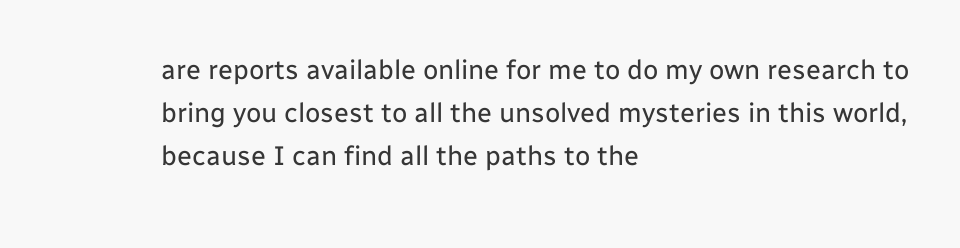are reports available online for me to do my own research to bring you closest to all the unsolved mysteries in this world, because I can find all the paths to the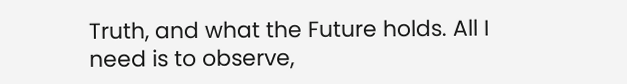Truth, and what the Future holds. All I need is to observe,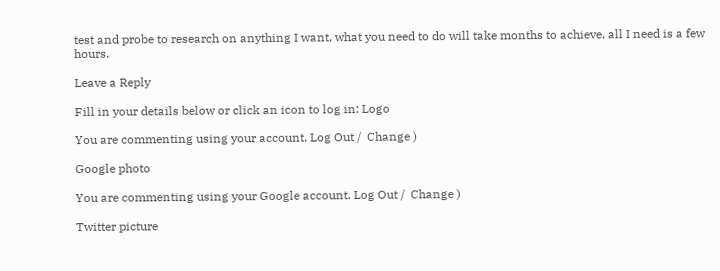test and probe to research on anything I want, what you need to do will take months to achieve, all I need is a few hours.

Leave a Reply

Fill in your details below or click an icon to log in: Logo

You are commenting using your account. Log Out /  Change )

Google photo

You are commenting using your Google account. Log Out /  Change )

Twitter picture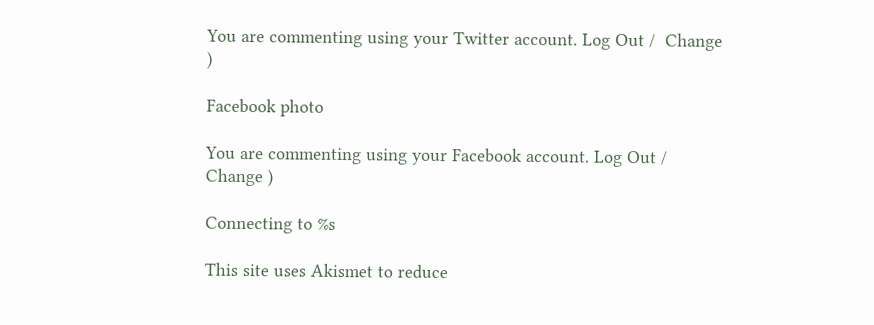You are commenting using your Twitter account. Log Out /  Change )

Facebook photo

You are commenting using your Facebook account. Log Out /  Change )

Connecting to %s

This site uses Akismet to reduce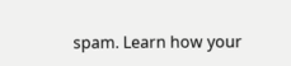spam. Learn how your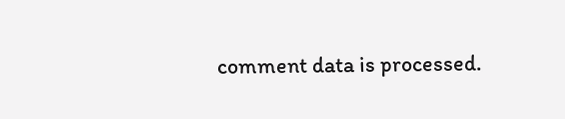comment data is processed.